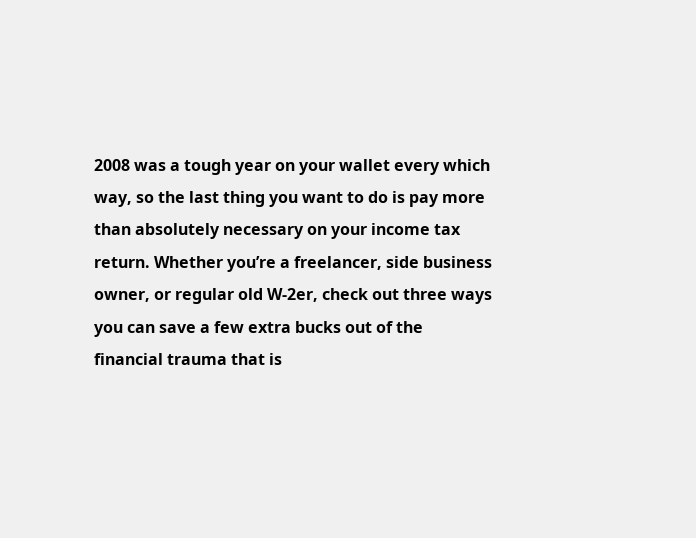2008 was a tough year on your wallet every which way, so the last thing you want to do is pay more than absolutely necessary on your income tax return. Whether you’re a freelancer, side business owner, or regular old W-2er, check out three ways you can save a few extra bucks out of the financial trauma that is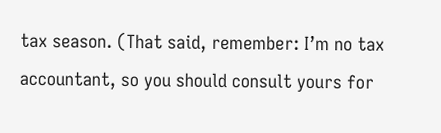tax season. (That said, remember: I’m no tax accountant, so you should consult yours for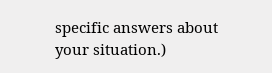specific answers about your situation.)